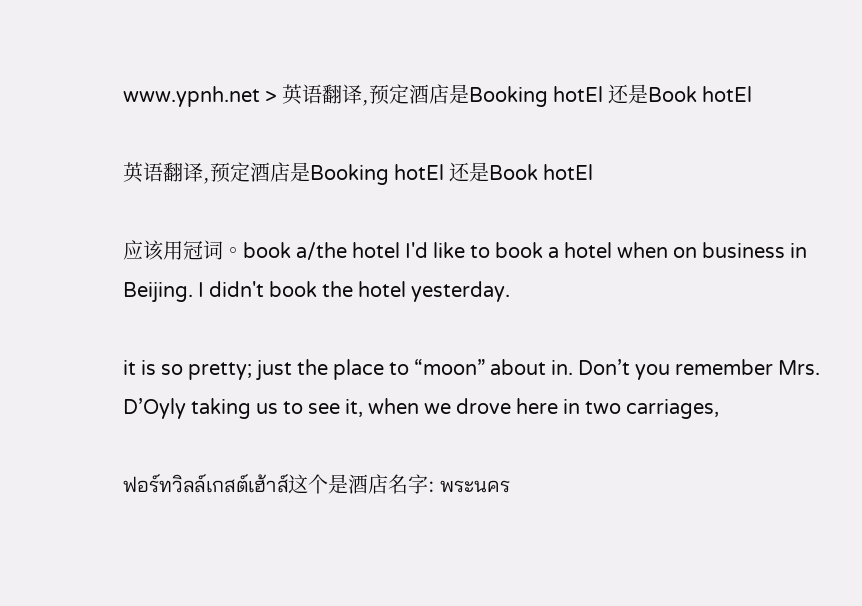www.ypnh.net > 英语翻译,预定酒店是Booking hotEl 还是Book hotEl

英语翻译,预定酒店是Booking hotEl 还是Book hotEl

应该用冠词。book a/the hotel I'd like to book a hotel when on business in Beijing. I didn't book the hotel yesterday.

it is so pretty; just the place to “moon” about in. Don’t you remember Mrs. D’Oyly taking us to see it, when we drove here in two carriages,

ฟอร์ทวิลล์เกสต์เฮ้าส์这个是酒店名字: พระนคร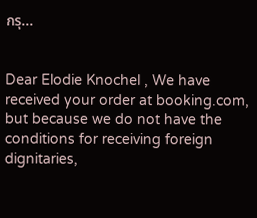กรุ...


Dear Elodie Knochel , We have received your order at booking.com, but because we do not have the conditions for receiving foreign dignitaries,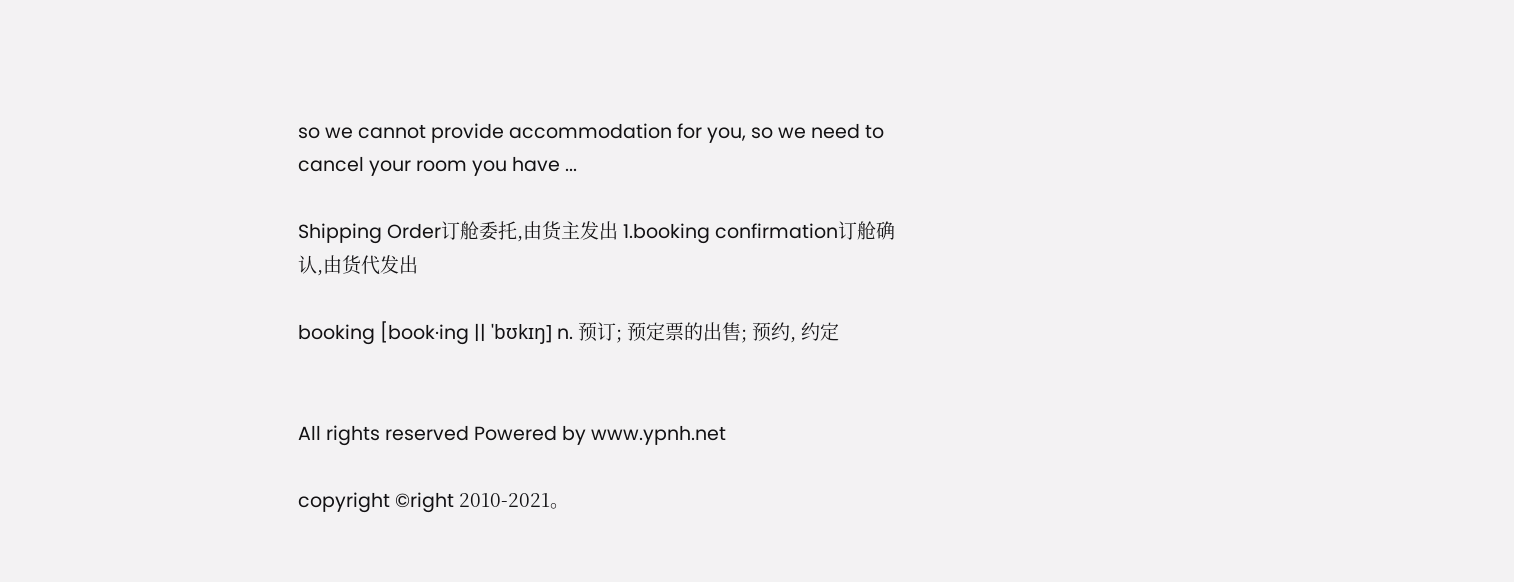so we cannot provide accommodation for you, so we need to cancel your room you have ...

Shipping Order订舱委托,由货主发出 1.booking confirmation订舱确认,由货代发出

booking [book·ing || 'bʊkɪŋ] n. 预订; 预定票的出售; 预约, 约定


All rights reserved Powered by www.ypnh.net

copyright ©right 2010-2021。